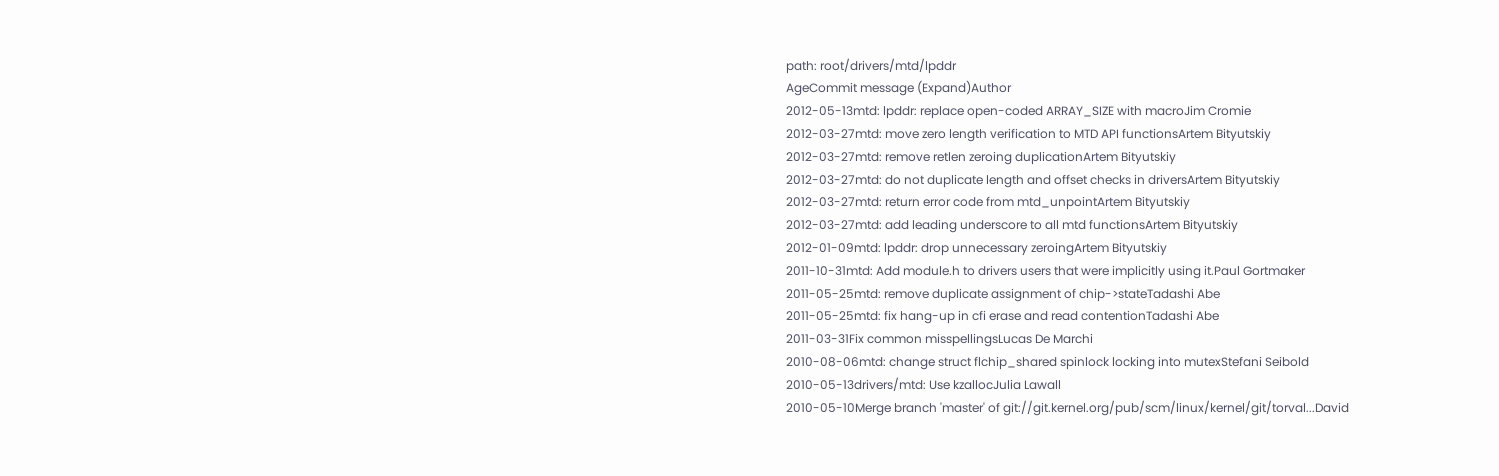path: root/drivers/mtd/lpddr
AgeCommit message (Expand)Author
2012-05-13mtd: lpddr: replace open-coded ARRAY_SIZE with macroJim Cromie
2012-03-27mtd: move zero length verification to MTD API functionsArtem Bityutskiy
2012-03-27mtd: remove retlen zeroing duplicationArtem Bityutskiy
2012-03-27mtd: do not duplicate length and offset checks in driversArtem Bityutskiy
2012-03-27mtd: return error code from mtd_unpointArtem Bityutskiy
2012-03-27mtd: add leading underscore to all mtd functionsArtem Bityutskiy
2012-01-09mtd: lpddr: drop unnecessary zeroingArtem Bityutskiy
2011-10-31mtd: Add module.h to drivers users that were implicitly using it.Paul Gortmaker
2011-05-25mtd: remove duplicate assignment of chip->stateTadashi Abe
2011-05-25mtd: fix hang-up in cfi erase and read contentionTadashi Abe
2011-03-31Fix common misspellingsLucas De Marchi
2010-08-06mtd: change struct flchip_shared spinlock locking into mutexStefani Seibold
2010-05-13drivers/mtd: Use kzallocJulia Lawall
2010-05-10Merge branch 'master' of git://git.kernel.org/pub/scm/linux/kernel/git/torval...David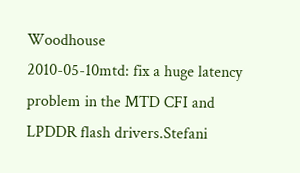Woodhouse
2010-05-10mtd: fix a huge latency problem in the MTD CFI and LPDDR flash drivers.Stefani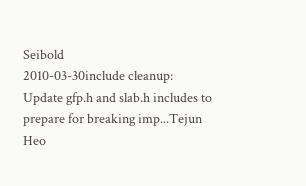Seibold
2010-03-30include cleanup: Update gfp.h and slab.h includes to prepare for breaking imp...Tejun Heo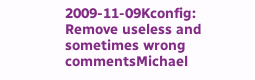2009-11-09Kconfig: Remove useless and sometimes wrong commentsMichael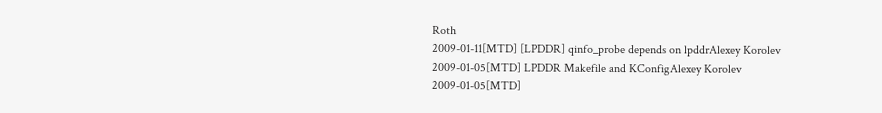Roth
2009-01-11[MTD] [LPDDR] qinfo_probe depends on lpddrAlexey Korolev
2009-01-05[MTD] LPDDR Makefile and KConfigAlexey Korolev
2009-01-05[MTD]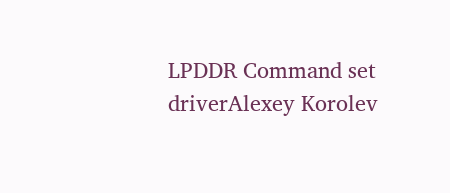LPDDR Command set driverAlexey Korolev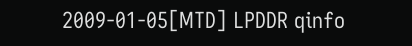2009-01-05[MTD] LPDDR qinfo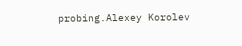probing.Alexey Korolev